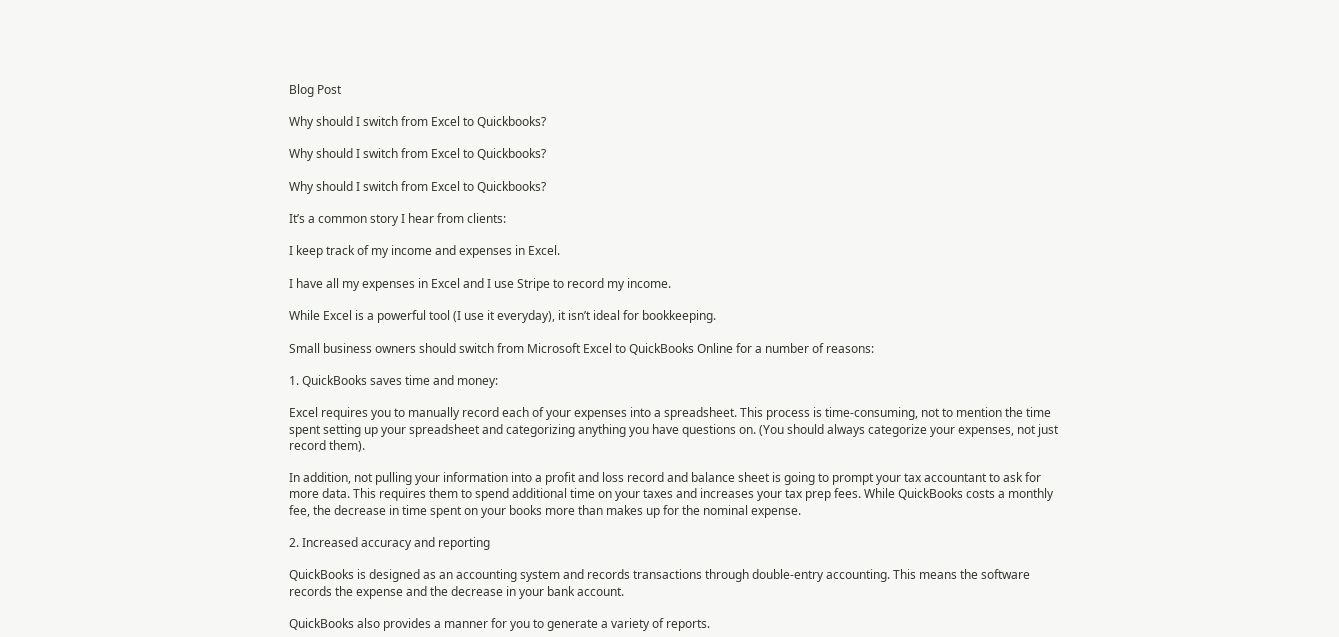Blog Post

Why should I switch from Excel to Quickbooks?

Why should I switch from Excel to Quickbooks?

Why should I switch from Excel to Quickbooks?

It’s a common story I hear from clients:

I keep track of my income and expenses in Excel.

I have all my expenses in Excel and I use Stripe to record my income.

While Excel is a powerful tool (I use it everyday), it isn’t ideal for bookkeeping.

Small business owners should switch from Microsoft Excel to QuickBooks Online for a number of reasons:

1. QuickBooks saves time and money:

Excel requires you to manually record each of your expenses into a spreadsheet. This process is time-consuming, not to mention the time spent setting up your spreadsheet and categorizing anything you have questions on. (You should always categorize your expenses, not just record them).

In addition, not pulling your information into a profit and loss record and balance sheet is going to prompt your tax accountant to ask for more data. This requires them to spend additional time on your taxes and increases your tax prep fees. While QuickBooks costs a monthly fee, the decrease in time spent on your books more than makes up for the nominal expense.

2. Increased accuracy and reporting

QuickBooks is designed as an accounting system and records transactions through double-entry accounting. This means the software records the expense and the decrease in your bank account.

QuickBooks also provides a manner for you to generate a variety of reports.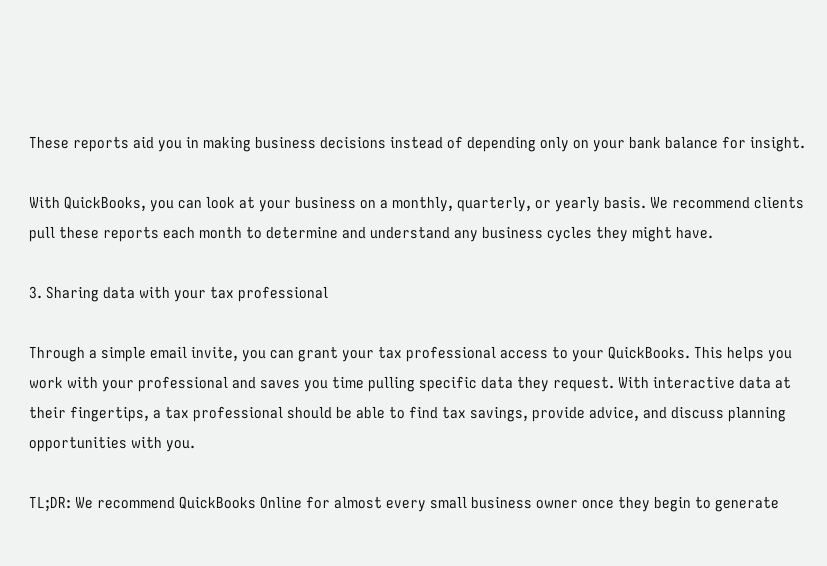These reports aid you in making business decisions instead of depending only on your bank balance for insight.

With QuickBooks, you can look at your business on a monthly, quarterly, or yearly basis. We recommend clients pull these reports each month to determine and understand any business cycles they might have.

3. Sharing data with your tax professional

Through a simple email invite, you can grant your tax professional access to your QuickBooks. This helps you work with your professional and saves you time pulling specific data they request. With interactive data at their fingertips, a tax professional should be able to find tax savings, provide advice, and discuss planning opportunities with you.

TL;DR: We recommend QuickBooks Online for almost every small business owner once they begin to generate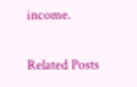income.

Related Posts